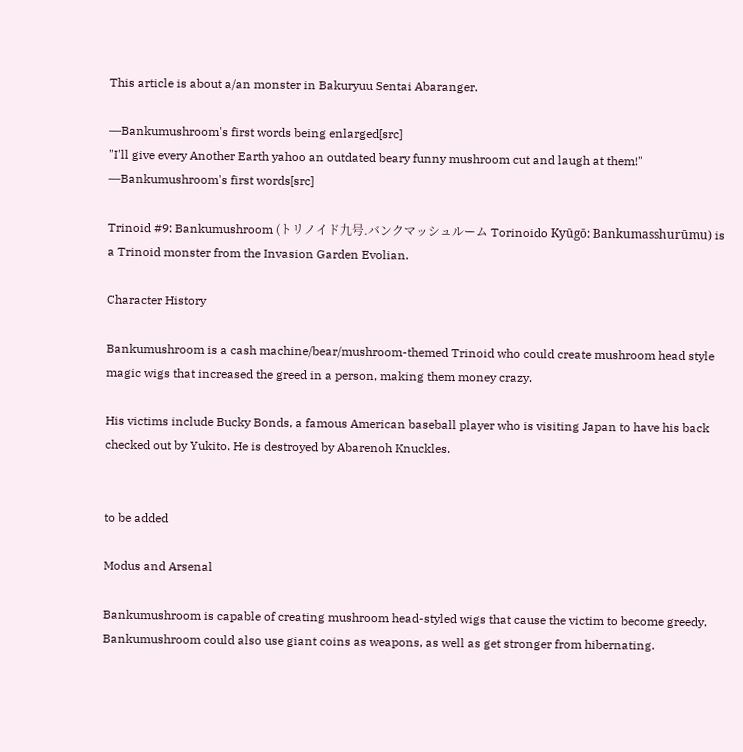This article is about a/an monster in Bakuryuu Sentai Abaranger.

―Bankumushroom's first words being enlarged[src]
"I'll give every Another Earth yahoo an outdated beary funny mushroom cut and laugh at them!"
―Bankumushroom's first words[src]

Trinoid #9: Bankumushroom (トリノイド九号.バンクマッシュルーム Torinoido Kyūgō: Bankumasshurūmu) is a Trinoid monster from the Invasion Garden Evolian.

Character History

Bankumushroom is a cash machine/bear/mushroom-themed Trinoid who could create mushroom head style magic wigs that increased the greed in a person, making them money crazy.

His victims include Bucky Bonds, a famous American baseball player who is visiting Japan to have his back checked out by Yukito. He is destroyed by Abarenoh Knuckles.


to be added

Modus and Arsenal

Bankumushroom is capable of creating mushroom head-styled wigs that cause the victim to become greedy. Bankumushroom could also use giant coins as weapons, as well as get stronger from hibernating.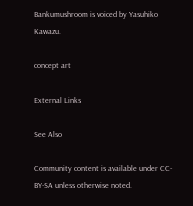Bankumushroom is voiced by Yasuhiko Kawazu.

concept art

External Links

See Also

Community content is available under CC-BY-SA unless otherwise noted.